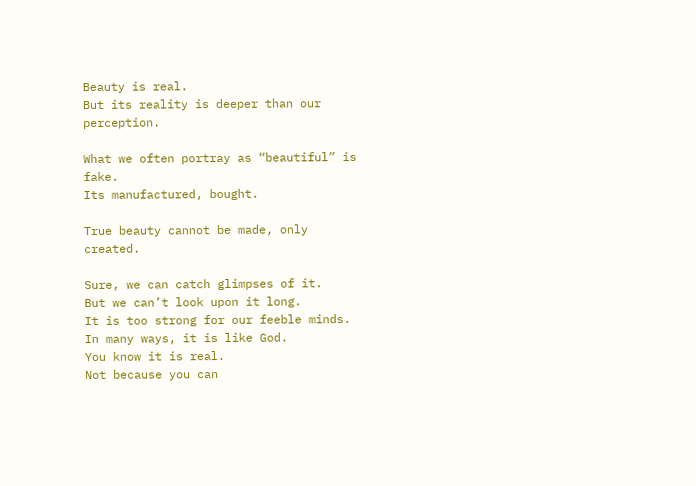Beauty is real.
But its reality is deeper than our perception.

What we often portray as “beautiful” is fake.
Its manufactured, bought.

True beauty cannot be made, only created.

Sure, we can catch glimpses of it.
But we can’t look upon it long.
It is too strong for our feeble minds.
In many ways, it is like God.
You know it is real.
Not because you can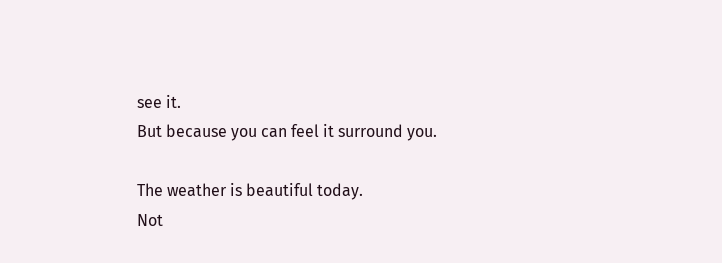see it.
But because you can feel it surround you.

The weather is beautiful today.
Not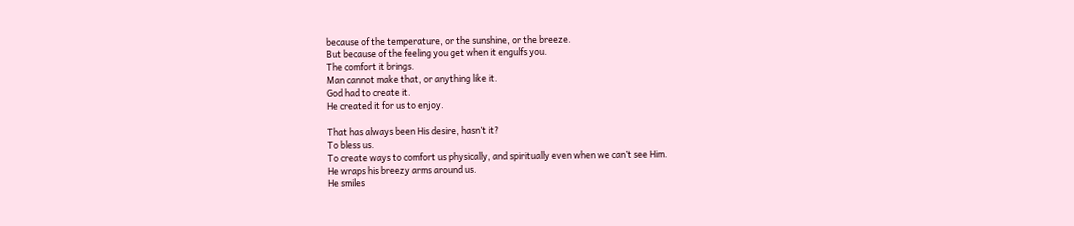because of the temperature, or the sunshine, or the breeze.
But because of the feeling you get when it engulfs you.
The comfort it brings.
Man cannot make that, or anything like it.
God had to create it.
He created it for us to enjoy.

That has always been His desire, hasn’t it?
To bless us.
To create ways to comfort us physically, and spiritually even when we can’t see Him.
He wraps his breezy arms around us.
He smiles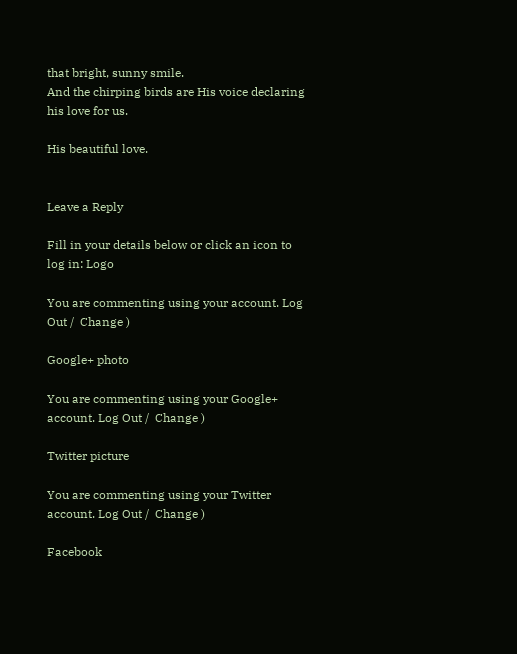that bright, sunny smile.
And the chirping birds are His voice declaring his love for us.

His beautiful love.


Leave a Reply

Fill in your details below or click an icon to log in: Logo

You are commenting using your account. Log Out /  Change )

Google+ photo

You are commenting using your Google+ account. Log Out /  Change )

Twitter picture

You are commenting using your Twitter account. Log Out /  Change )

Facebook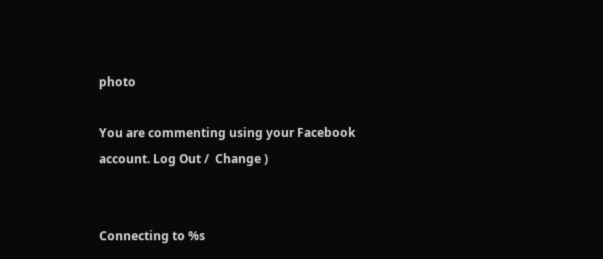photo

You are commenting using your Facebook account. Log Out /  Change )


Connecting to %s